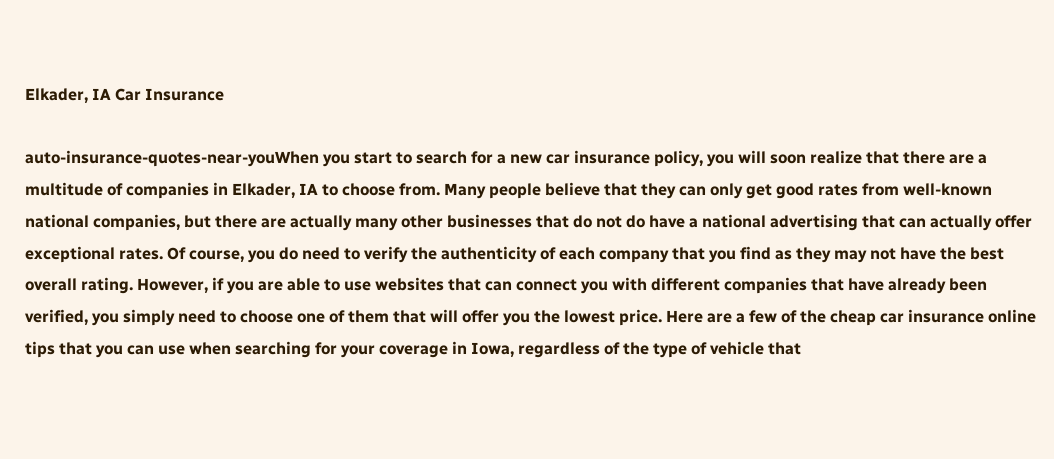Elkader, IA Car Insurance

auto-insurance-quotes-near-youWhen you start to search for a new car insurance policy, you will soon realize that there are a multitude of companies in Elkader, IA to choose from. Many people believe that they can only get good rates from well-known national companies, but there are actually many other businesses that do not do have a national advertising that can actually offer exceptional rates. Of course, you do need to verify the authenticity of each company that you find as they may not have the best overall rating. However, if you are able to use websites that can connect you with different companies that have already been verified, you simply need to choose one of them that will offer you the lowest price. Here are a few of the cheap car insurance online tips that you can use when searching for your coverage in Iowa, regardless of the type of vehicle that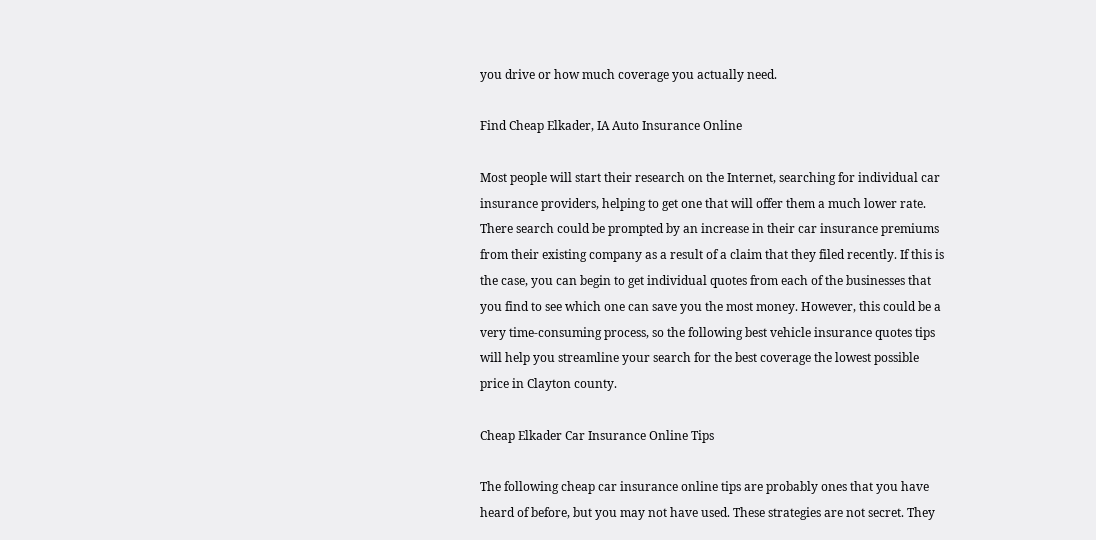you drive or how much coverage you actually need.

Find Cheap Elkader, IA Auto Insurance Online

Most people will start their research on the Internet, searching for individual car insurance providers, helping to get one that will offer them a much lower rate. There search could be prompted by an increase in their car insurance premiums from their existing company as a result of a claim that they filed recently. If this is the case, you can begin to get individual quotes from each of the businesses that you find to see which one can save you the most money. However, this could be a very time-consuming process, so the following best vehicle insurance quotes tips will help you streamline your search for the best coverage the lowest possible price in Clayton county.

Cheap Elkader Car Insurance Online Tips

The following cheap car insurance online tips are probably ones that you have heard of before, but you may not have used. These strategies are not secret. They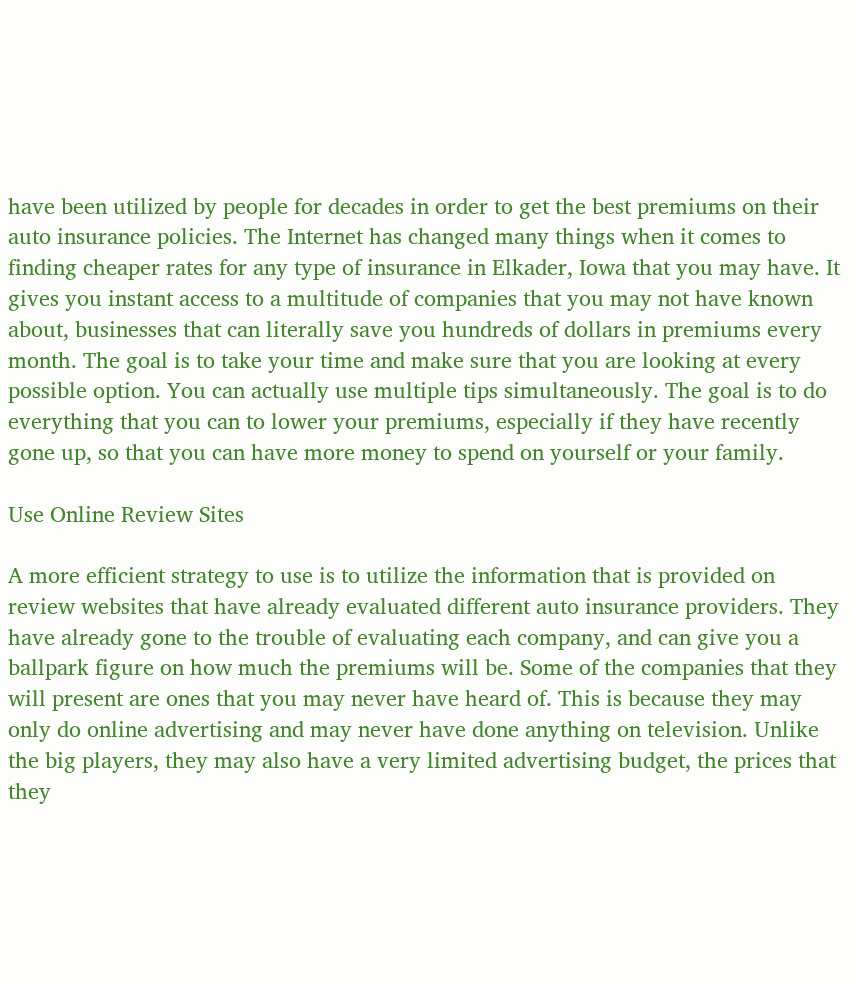have been utilized by people for decades in order to get the best premiums on their auto insurance policies. The Internet has changed many things when it comes to finding cheaper rates for any type of insurance in Elkader, Iowa that you may have. It gives you instant access to a multitude of companies that you may not have known about, businesses that can literally save you hundreds of dollars in premiums every month. The goal is to take your time and make sure that you are looking at every possible option. You can actually use multiple tips simultaneously. The goal is to do everything that you can to lower your premiums, especially if they have recently gone up, so that you can have more money to spend on yourself or your family.

Use Online Review Sites

A more efficient strategy to use is to utilize the information that is provided on review websites that have already evaluated different auto insurance providers. They have already gone to the trouble of evaluating each company, and can give you a ballpark figure on how much the premiums will be. Some of the companies that they will present are ones that you may never have heard of. This is because they may only do online advertising and may never have done anything on television. Unlike the big players, they may also have a very limited advertising budget, the prices that they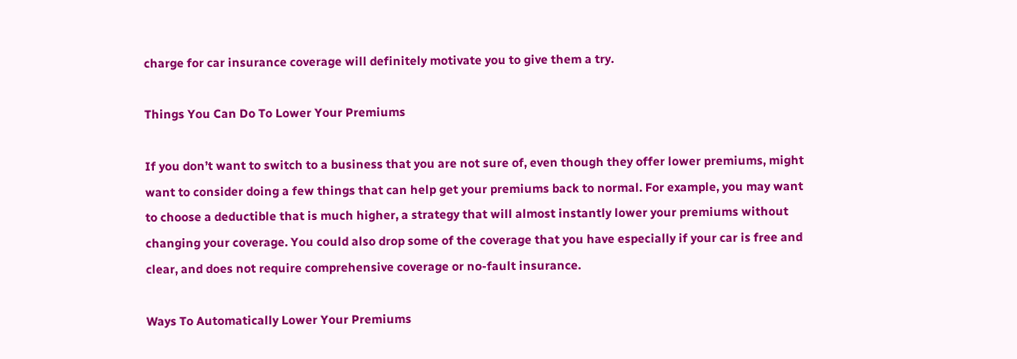charge for car insurance coverage will definitely motivate you to give them a try.

Things You Can Do To Lower Your Premiums

If you don’t want to switch to a business that you are not sure of, even though they offer lower premiums, might want to consider doing a few things that can help get your premiums back to normal. For example, you may want to choose a deductible that is much higher, a strategy that will almost instantly lower your premiums without changing your coverage. You could also drop some of the coverage that you have especially if your car is free and clear, and does not require comprehensive coverage or no-fault insurance.

Ways To Automatically Lower Your Premiums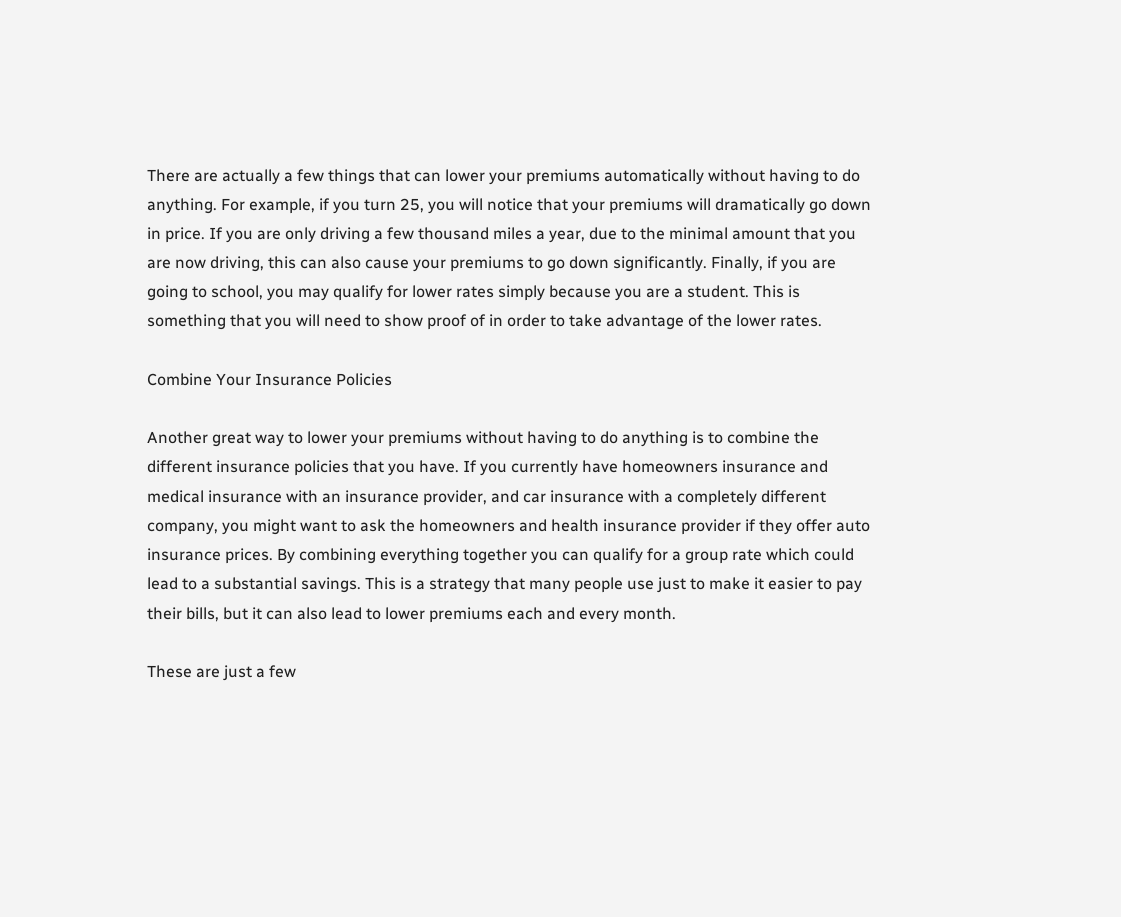There are actually a few things that can lower your premiums automatically without having to do anything. For example, if you turn 25, you will notice that your premiums will dramatically go down in price. If you are only driving a few thousand miles a year, due to the minimal amount that you are now driving, this can also cause your premiums to go down significantly. Finally, if you are going to school, you may qualify for lower rates simply because you are a student. This is something that you will need to show proof of in order to take advantage of the lower rates.

Combine Your Insurance Policies

Another great way to lower your premiums without having to do anything is to combine the different insurance policies that you have. If you currently have homeowners insurance and medical insurance with an insurance provider, and car insurance with a completely different company, you might want to ask the homeowners and health insurance provider if they offer auto insurance prices. By combining everything together you can qualify for a group rate which could lead to a substantial savings. This is a strategy that many people use just to make it easier to pay their bills, but it can also lead to lower premiums each and every month.

These are just a few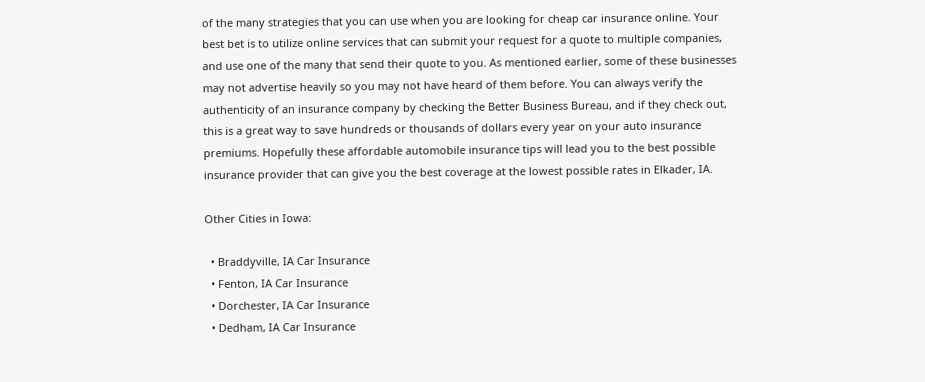of the many strategies that you can use when you are looking for cheap car insurance online. Your best bet is to utilize online services that can submit your request for a quote to multiple companies, and use one of the many that send their quote to you. As mentioned earlier, some of these businesses may not advertise heavily so you may not have heard of them before. You can always verify the authenticity of an insurance company by checking the Better Business Bureau, and if they check out, this is a great way to save hundreds or thousands of dollars every year on your auto insurance premiums. Hopefully these affordable automobile insurance tips will lead you to the best possible insurance provider that can give you the best coverage at the lowest possible rates in Elkader, IA.

Other Cities in Iowa:

  • Braddyville, IA Car Insurance
  • Fenton, IA Car Insurance
  • Dorchester, IA Car Insurance
  • Dedham, IA Car Insurance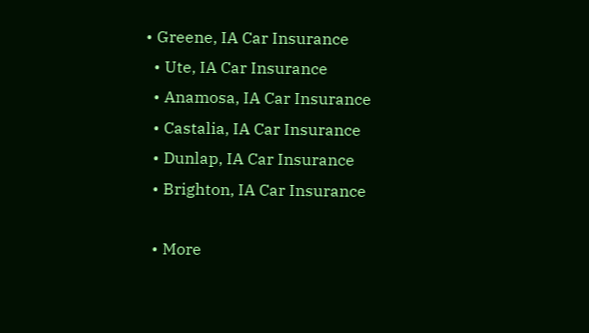• Greene, IA Car Insurance
  • Ute, IA Car Insurance
  • Anamosa, IA Car Insurance
  • Castalia, IA Car Insurance
  • Dunlap, IA Car Insurance
  • Brighton, IA Car Insurance

  • More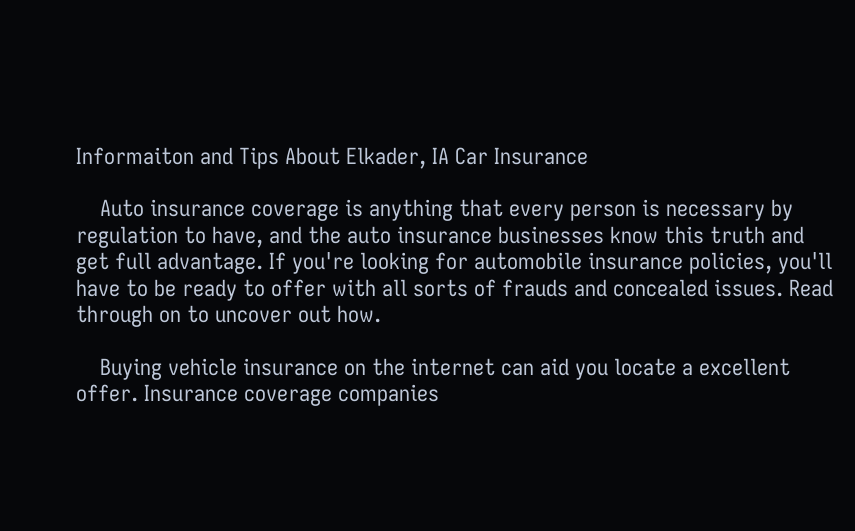Informaiton and Tips About Elkader, IA Car Insurance

    Auto insurance coverage is anything that every person is necessary by regulation to have, and the auto insurance businesses know this truth and get full advantage. If you're looking for automobile insurance policies, you'll have to be ready to offer with all sorts of frauds and concealed issues. Read through on to uncover out how.

    Buying vehicle insurance on the internet can aid you locate a excellent offer. Insurance coverage companies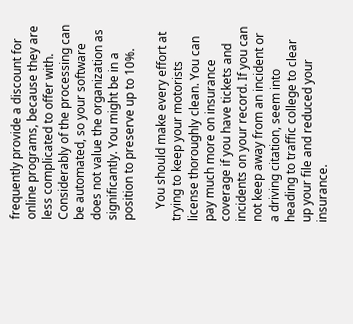frequently provide a discount for online programs, because they are less complicated to offer with. Considerably of the processing can be automated, so your software does not value the organization as significantly. You might be in a position to preserve up to 10%.

    You should make every effort at trying to keep your motorists license thoroughly clean. You can pay much more on insurance coverage if you have tickets and incidents on your record. If you can not keep away from an incident or a driving citation, seem into heading to traffic college to clear up your file and reduced your insurance.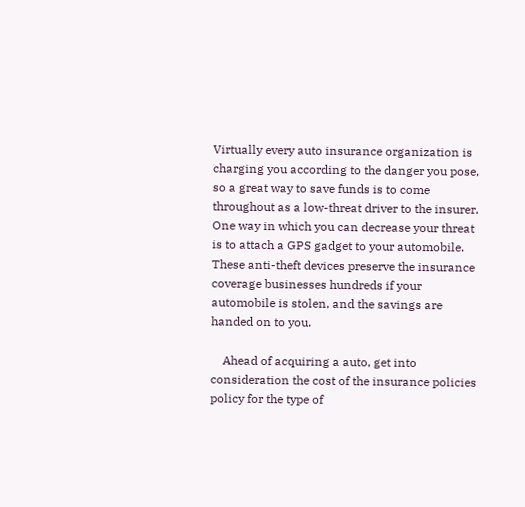Virtually every auto insurance organization is charging you according to the danger you pose, so a great way to save funds is to come throughout as a low-threat driver to the insurer. One way in which you can decrease your threat is to attach a GPS gadget to your automobile. These anti-theft devices preserve the insurance coverage businesses hundreds if your automobile is stolen, and the savings are handed on to you.

    Ahead of acquiring a auto, get into consideration the cost of the insurance policies policy for the type of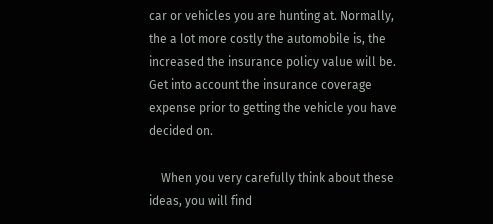car or vehicles you are hunting at. Normally, the a lot more costly the automobile is, the increased the insurance policy value will be. Get into account the insurance coverage expense prior to getting the vehicle you have decided on.

    When you very carefully think about these ideas, you will find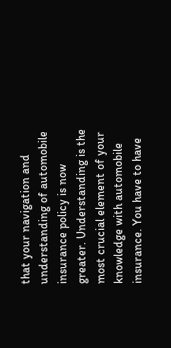that your navigation and understanding of automobile insurance policy is now greater. Understanding is the most crucial element of your knowledge with automobile insurance. You have to have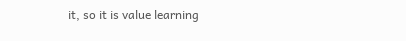it, so it is value learning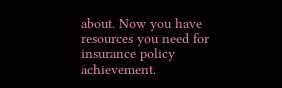about. Now you have resources you need for insurance policy achievement.